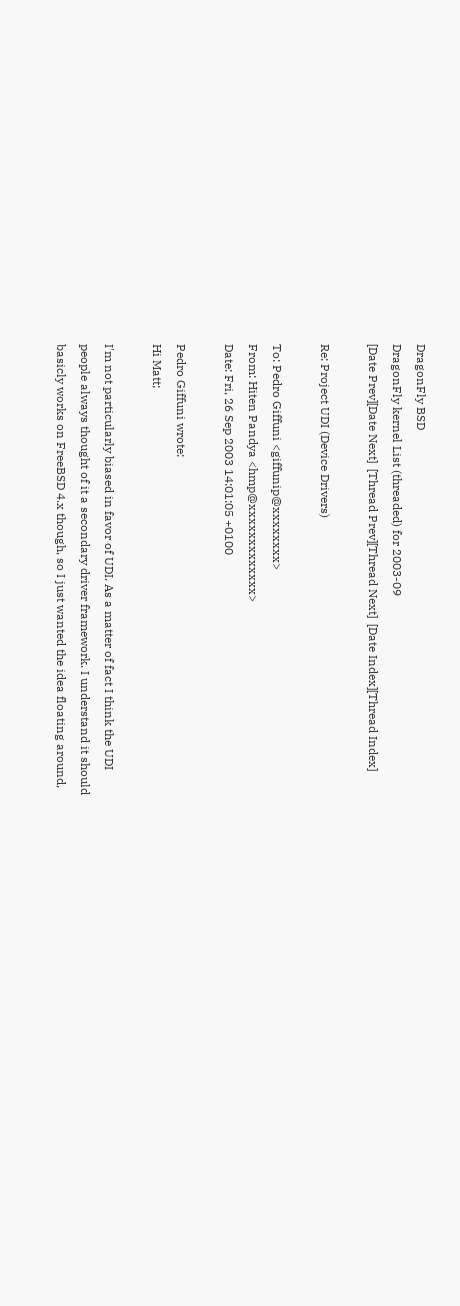DragonFly BSD
DragonFly kernel List (threaded) for 2003-09
[Date Prev][Date Next]  [Thread Prev][Thread Next]  [Date Index][Thread Index]

Re: Project UDI (Device Drivers)

To: Pedro Giffuni <giffunip@xxxxxxxx>
From: Hiten Pandya <hmp@xxxxxxxxxxxxx>
Date: Fri, 26 Sep 2003 14:01:05 +0100

Pedro Giffuni wrote:
Hi Matt;

I'm not particularly biased in favor of UDI. As a matter of fact I think the UDI
people always thought of it a secondary driver framework. I understand it should
basicly works on FreeBSD 4.x though, so I just wanted the idea floating around,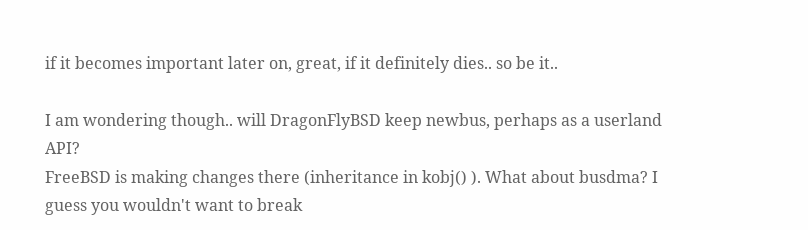if it becomes important later on, great, if it definitely dies.. so be it..

I am wondering though.. will DragonFlyBSD keep newbus, perhaps as a userland API?
FreeBSD is making changes there (inheritance in kobj() ). What about busdma? I
guess you wouldn't want to break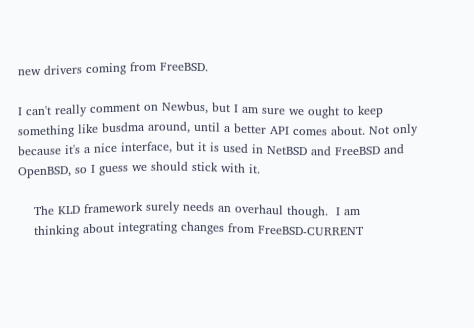new drivers coming from FreeBSD.

I can't really comment on Newbus, but I am sure we ought to keep something like busdma around, until a better API comes about. Not only because it's a nice interface, but it is used in NetBSD and FreeBSD and OpenBSD, so I guess we should stick with it.

    The KLD framework surely needs an overhaul though.  I am
    thinking about integrating changes from FreeBSD-CURRENT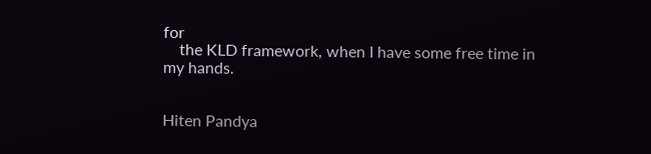for
    the KLD framework, when I have some free time in my hands.


Hiten Pandya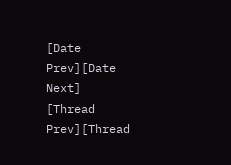[Date Prev][Date Next]  [Thread Prev][Thread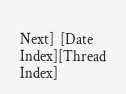Next]  [Date Index][Thread Index]